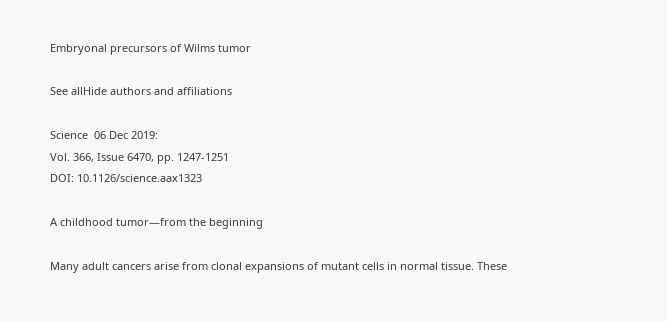Embryonal precursors of Wilms tumor

See allHide authors and affiliations

Science  06 Dec 2019:
Vol. 366, Issue 6470, pp. 1247-1251
DOI: 10.1126/science.aax1323

A childhood tumor—from the beginning

Many adult cancers arise from clonal expansions of mutant cells in normal tissue. These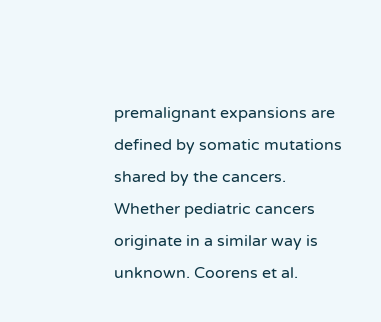premalignant expansions are defined by somatic mutations shared by the cancers. Whether pediatric cancers originate in a similar way is unknown. Coorens et al.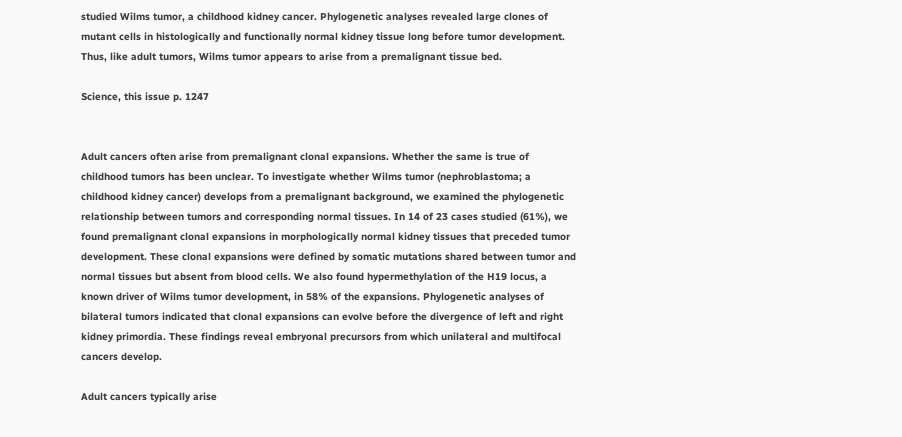studied Wilms tumor, a childhood kidney cancer. Phylogenetic analyses revealed large clones of mutant cells in histologically and functionally normal kidney tissue long before tumor development. Thus, like adult tumors, Wilms tumor appears to arise from a premalignant tissue bed.

Science, this issue p. 1247


Adult cancers often arise from premalignant clonal expansions. Whether the same is true of childhood tumors has been unclear. To investigate whether Wilms tumor (nephroblastoma; a childhood kidney cancer) develops from a premalignant background, we examined the phylogenetic relationship between tumors and corresponding normal tissues. In 14 of 23 cases studied (61%), we found premalignant clonal expansions in morphologically normal kidney tissues that preceded tumor development. These clonal expansions were defined by somatic mutations shared between tumor and normal tissues but absent from blood cells. We also found hypermethylation of the H19 locus, a known driver of Wilms tumor development, in 58% of the expansions. Phylogenetic analyses of bilateral tumors indicated that clonal expansions can evolve before the divergence of left and right kidney primordia. These findings reveal embryonal precursors from which unilateral and multifocal cancers develop.

Adult cancers typically arise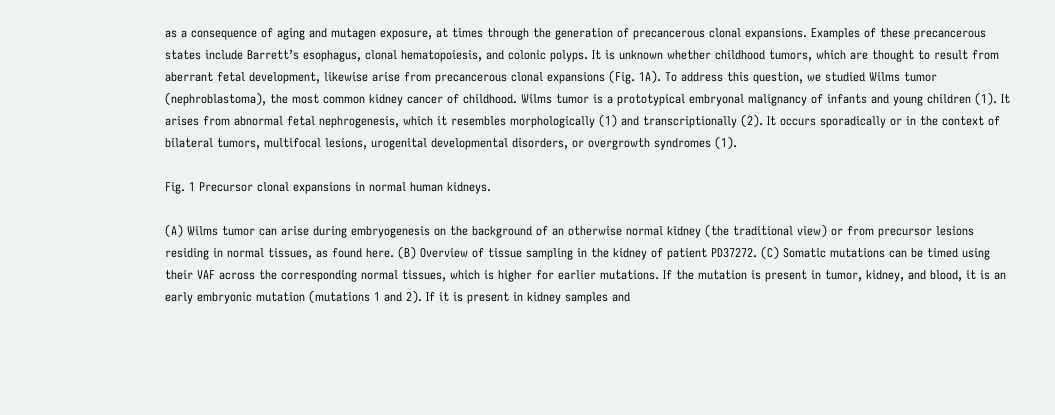as a consequence of aging and mutagen exposure, at times through the generation of precancerous clonal expansions. Examples of these precancerous states include Barrett’s esophagus, clonal hematopoiesis, and colonic polyps. It is unknown whether childhood tumors, which are thought to result from aberrant fetal development, likewise arise from precancerous clonal expansions (Fig. 1A). To address this question, we studied Wilms tumor (nephroblastoma), the most common kidney cancer of childhood. Wilms tumor is a prototypical embryonal malignancy of infants and young children (1). It arises from abnormal fetal nephrogenesis, which it resembles morphologically (1) and transcriptionally (2). It occurs sporadically or in the context of bilateral tumors, multifocal lesions, urogenital developmental disorders, or overgrowth syndromes (1).

Fig. 1 Precursor clonal expansions in normal human kidneys.

(A) Wilms tumor can arise during embryogenesis on the background of an otherwise normal kidney (the traditional view) or from precursor lesions residing in normal tissues, as found here. (B) Overview of tissue sampling in the kidney of patient PD37272. (C) Somatic mutations can be timed using their VAF across the corresponding normal tissues, which is higher for earlier mutations. If the mutation is present in tumor, kidney, and blood, it is an early embryonic mutation (mutations 1 and 2). If it is present in kidney samples and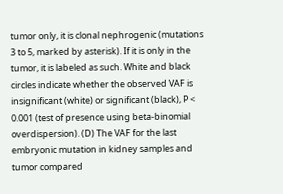tumor only, it is clonal nephrogenic (mutations 3 to 5, marked by asterisk). If it is only in the tumor, it is labeled as such. White and black circles indicate whether the observed VAF is insignificant (white) or significant (black), P < 0.001 (test of presence using beta-binomial overdispersion). (D) The VAF for the last embryonic mutation in kidney samples and tumor compared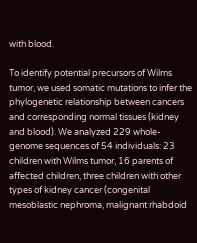with blood.

To identify potential precursors of Wilms tumor, we used somatic mutations to infer the phylogenetic relationship between cancers and corresponding normal tissues (kidney and blood). We analyzed 229 whole-genome sequences of 54 individuals: 23 children with Wilms tumor, 16 parents of affected children, three children with other types of kidney cancer (congenital mesoblastic nephroma, malignant rhabdoid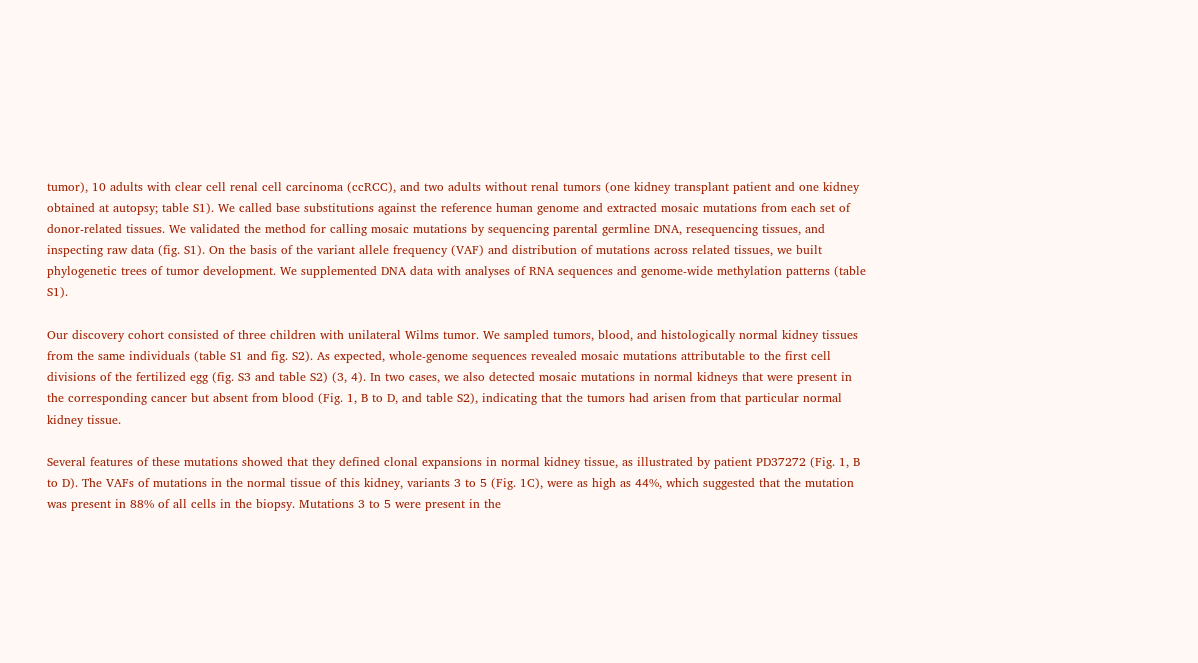tumor), 10 adults with clear cell renal cell carcinoma (ccRCC), and two adults without renal tumors (one kidney transplant patient and one kidney obtained at autopsy; table S1). We called base substitutions against the reference human genome and extracted mosaic mutations from each set of donor-related tissues. We validated the method for calling mosaic mutations by sequencing parental germline DNA, resequencing tissues, and inspecting raw data (fig. S1). On the basis of the variant allele frequency (VAF) and distribution of mutations across related tissues, we built phylogenetic trees of tumor development. We supplemented DNA data with analyses of RNA sequences and genome-wide methylation patterns (table S1).

Our discovery cohort consisted of three children with unilateral Wilms tumor. We sampled tumors, blood, and histologically normal kidney tissues from the same individuals (table S1 and fig. S2). As expected, whole-genome sequences revealed mosaic mutations attributable to the first cell divisions of the fertilized egg (fig. S3 and table S2) (3, 4). In two cases, we also detected mosaic mutations in normal kidneys that were present in the corresponding cancer but absent from blood (Fig. 1, B to D, and table S2), indicating that the tumors had arisen from that particular normal kidney tissue.

Several features of these mutations showed that they defined clonal expansions in normal kidney tissue, as illustrated by patient PD37272 (Fig. 1, B to D). The VAFs of mutations in the normal tissue of this kidney, variants 3 to 5 (Fig. 1C), were as high as 44%, which suggested that the mutation was present in 88% of all cells in the biopsy. Mutations 3 to 5 were present in the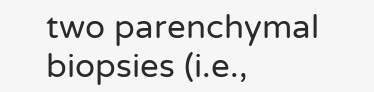two parenchymal biopsies (i.e.,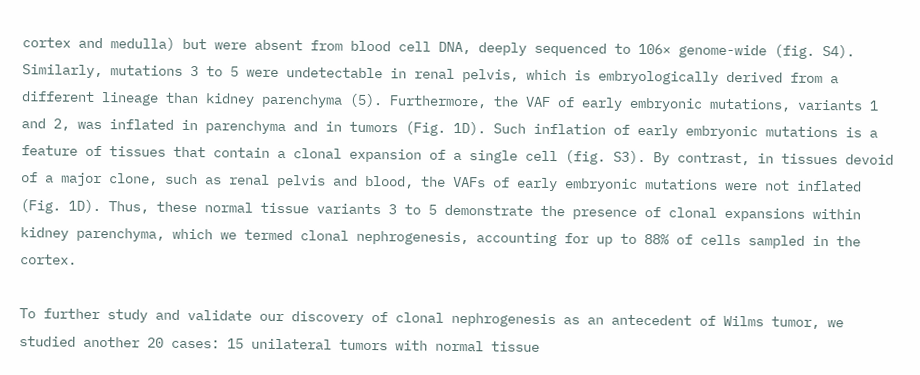cortex and medulla) but were absent from blood cell DNA, deeply sequenced to 106× genome-wide (fig. S4). Similarly, mutations 3 to 5 were undetectable in renal pelvis, which is embryologically derived from a different lineage than kidney parenchyma (5). Furthermore, the VAF of early embryonic mutations, variants 1 and 2, was inflated in parenchyma and in tumors (Fig. 1D). Such inflation of early embryonic mutations is a feature of tissues that contain a clonal expansion of a single cell (fig. S3). By contrast, in tissues devoid of a major clone, such as renal pelvis and blood, the VAFs of early embryonic mutations were not inflated (Fig. 1D). Thus, these normal tissue variants 3 to 5 demonstrate the presence of clonal expansions within kidney parenchyma, which we termed clonal nephrogenesis, accounting for up to 88% of cells sampled in the cortex.

To further study and validate our discovery of clonal nephrogenesis as an antecedent of Wilms tumor, we studied another 20 cases: 15 unilateral tumors with normal tissue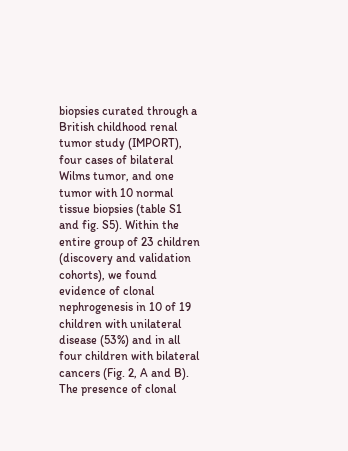biopsies curated through a British childhood renal tumor study (IMPORT), four cases of bilateral Wilms tumor, and one tumor with 10 normal tissue biopsies (table S1 and fig. S5). Within the entire group of 23 children (discovery and validation cohorts), we found evidence of clonal nephrogenesis in 10 of 19 children with unilateral disease (53%) and in all four children with bilateral cancers (Fig. 2, A and B). The presence of clonal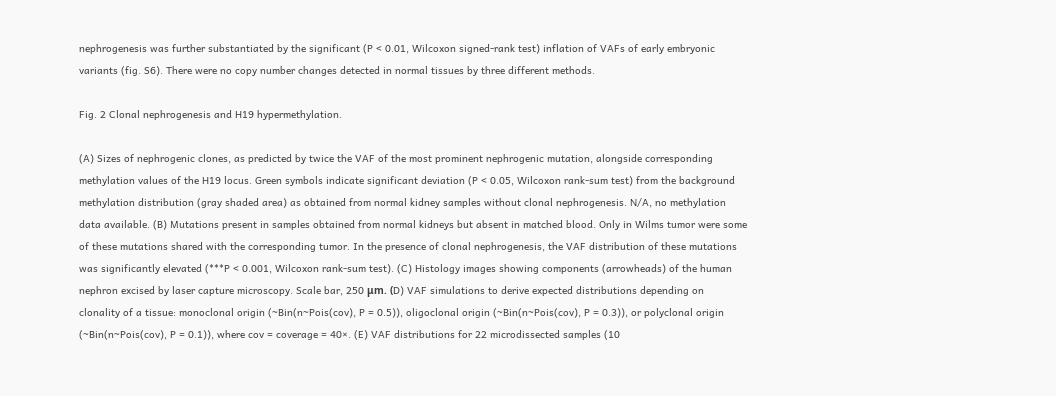nephrogenesis was further substantiated by the significant (P < 0.01, Wilcoxon signed-rank test) inflation of VAFs of early embryonic variants (fig. S6). There were no copy number changes detected in normal tissues by three different methods.

Fig. 2 Clonal nephrogenesis and H19 hypermethylation.

(A) Sizes of nephrogenic clones, as predicted by twice the VAF of the most prominent nephrogenic mutation, alongside corresponding methylation values of the H19 locus. Green symbols indicate significant deviation (P < 0.05, Wilcoxon rank-sum test) from the background methylation distribution (gray shaded area) as obtained from normal kidney samples without clonal nephrogenesis. N/A, no methylation data available. (B) Mutations present in samples obtained from normal kidneys but absent in matched blood. Only in Wilms tumor were some of these mutations shared with the corresponding tumor. In the presence of clonal nephrogenesis, the VAF distribution of these mutations was significantly elevated (***P < 0.001, Wilcoxon rank-sum test). (C) Histology images showing components (arrowheads) of the human nephron excised by laser capture microscopy. Scale bar, 250 μm. (D) VAF simulations to derive expected distributions depending on clonality of a tissue: monoclonal origin (~Bin(n~Pois(cov), P = 0.5)), oligoclonal origin (~Bin(n~Pois(cov), P = 0.3)), or polyclonal origin (~Bin(n~Pois(cov), P = 0.1)), where cov = coverage = 40×. (E) VAF distributions for 22 microdissected samples (10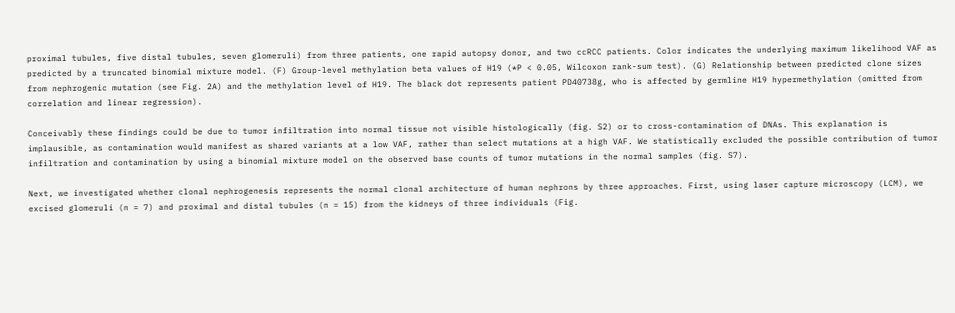proximal tubules, five distal tubules, seven glomeruli) from three patients, one rapid autopsy donor, and two ccRCC patients. Color indicates the underlying maximum likelihood VAF as predicted by a truncated binomial mixture model. (F) Group-level methylation beta values of H19 (*P < 0.05, Wilcoxon rank-sum test). (G) Relationship between predicted clone sizes from nephrogenic mutation (see Fig. 2A) and the methylation level of H19. The black dot represents patient PD40738g, who is affected by germline H19 hypermethylation (omitted from correlation and linear regression).

Conceivably these findings could be due to tumor infiltration into normal tissue not visible histologically (fig. S2) or to cross-contamination of DNAs. This explanation is implausible, as contamination would manifest as shared variants at a low VAF, rather than select mutations at a high VAF. We statistically excluded the possible contribution of tumor infiltration and contamination by using a binomial mixture model on the observed base counts of tumor mutations in the normal samples (fig. S7).

Next, we investigated whether clonal nephrogenesis represents the normal clonal architecture of human nephrons by three approaches. First, using laser capture microscopy (LCM), we excised glomeruli (n = 7) and proximal and distal tubules (n = 15) from the kidneys of three individuals (Fig.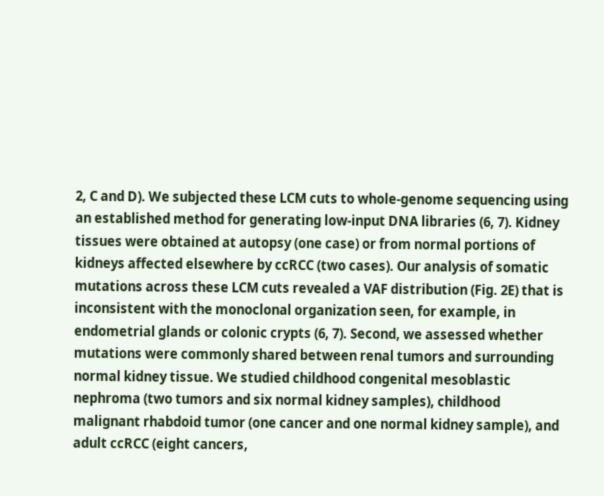2, C and D). We subjected these LCM cuts to whole-genome sequencing using an established method for generating low-input DNA libraries (6, 7). Kidney tissues were obtained at autopsy (one case) or from normal portions of kidneys affected elsewhere by ccRCC (two cases). Our analysis of somatic mutations across these LCM cuts revealed a VAF distribution (Fig. 2E) that is inconsistent with the monoclonal organization seen, for example, in endometrial glands or colonic crypts (6, 7). Second, we assessed whether mutations were commonly shared between renal tumors and surrounding normal kidney tissue. We studied childhood congenital mesoblastic nephroma (two tumors and six normal kidney samples), childhood malignant rhabdoid tumor (one cancer and one normal kidney sample), and adult ccRCC (eight cancers,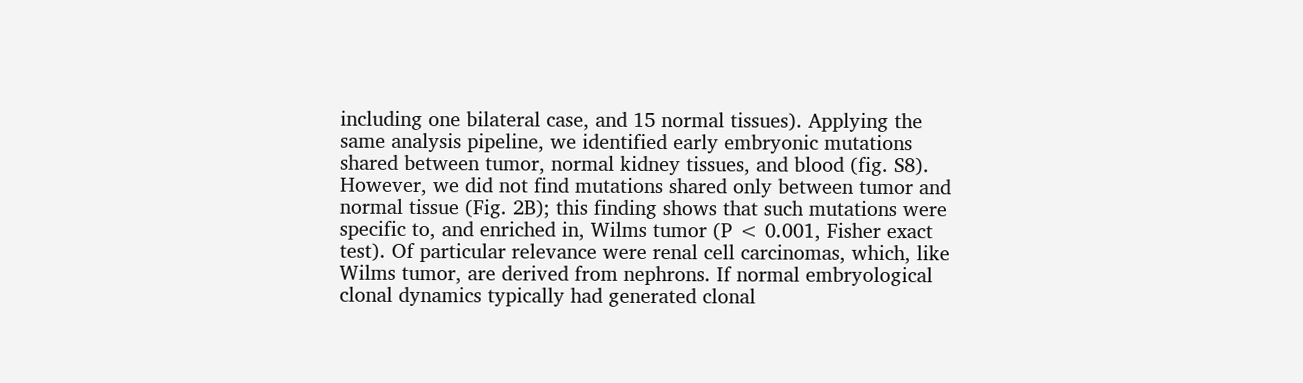including one bilateral case, and 15 normal tissues). Applying the same analysis pipeline, we identified early embryonic mutations shared between tumor, normal kidney tissues, and blood (fig. S8). However, we did not find mutations shared only between tumor and normal tissue (Fig. 2B); this finding shows that such mutations were specific to, and enriched in, Wilms tumor (P < 0.001, Fisher exact test). Of particular relevance were renal cell carcinomas, which, like Wilms tumor, are derived from nephrons. If normal embryological clonal dynamics typically had generated clonal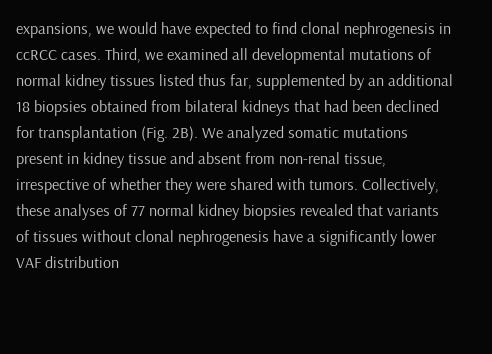expansions, we would have expected to find clonal nephrogenesis in ccRCC cases. Third, we examined all developmental mutations of normal kidney tissues listed thus far, supplemented by an additional 18 biopsies obtained from bilateral kidneys that had been declined for transplantation (Fig. 2B). We analyzed somatic mutations present in kidney tissue and absent from non-renal tissue, irrespective of whether they were shared with tumors. Collectively, these analyses of 77 normal kidney biopsies revealed that variants of tissues without clonal nephrogenesis have a significantly lower VAF distribution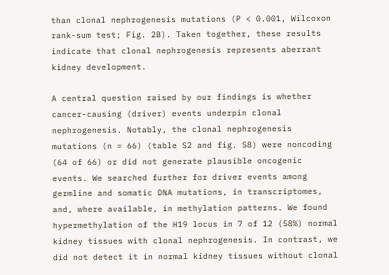than clonal nephrogenesis mutations (P < 0.001, Wilcoxon rank-sum test; Fig. 2B). Taken together, these results indicate that clonal nephrogenesis represents aberrant kidney development.

A central question raised by our findings is whether cancer-causing (driver) events underpin clonal nephrogenesis. Notably, the clonal nephrogenesis mutations (n = 66) (table S2 and fig. S8) were noncoding (64 of 66) or did not generate plausible oncogenic events. We searched further for driver events among germline and somatic DNA mutations, in transcriptomes, and, where available, in methylation patterns. We found hypermethylation of the H19 locus in 7 of 12 (58%) normal kidney tissues with clonal nephrogenesis. In contrast, we did not detect it in normal kidney tissues without clonal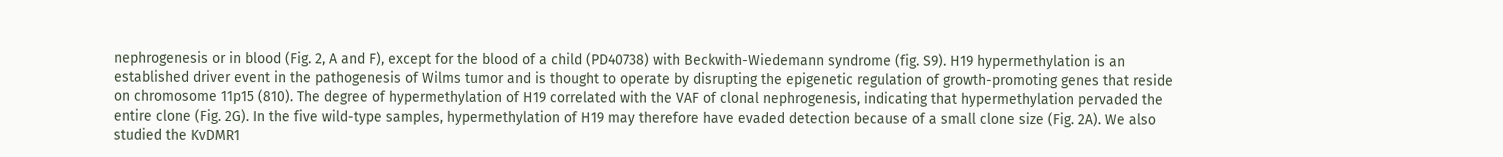nephrogenesis or in blood (Fig. 2, A and F), except for the blood of a child (PD40738) with Beckwith-Wiedemann syndrome (fig. S9). H19 hypermethylation is an established driver event in the pathogenesis of Wilms tumor and is thought to operate by disrupting the epigenetic regulation of growth-promoting genes that reside on chromosome 11p15 (810). The degree of hypermethylation of H19 correlated with the VAF of clonal nephrogenesis, indicating that hypermethylation pervaded the entire clone (Fig. 2G). In the five wild-type samples, hypermethylation of H19 may therefore have evaded detection because of a small clone size (Fig. 2A). We also studied the KvDMR1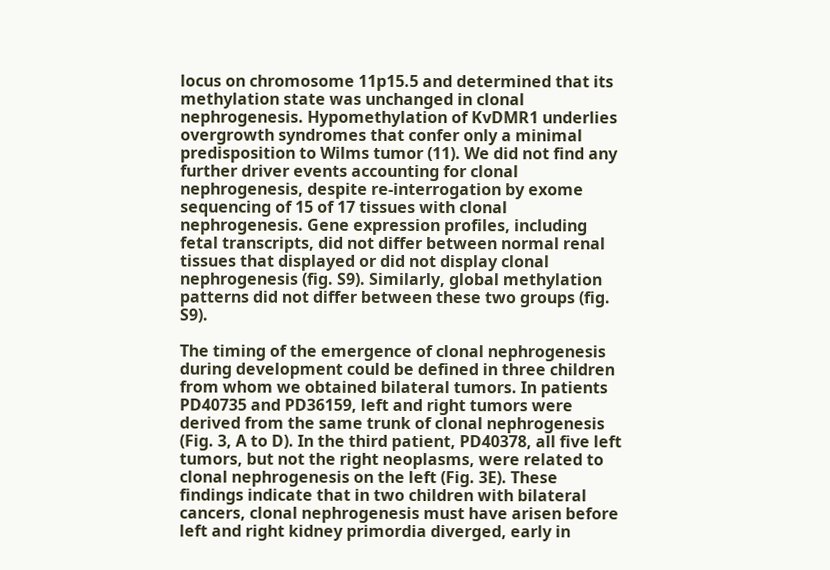locus on chromosome 11p15.5 and determined that its methylation state was unchanged in clonal nephrogenesis. Hypomethylation of KvDMR1 underlies overgrowth syndromes that confer only a minimal predisposition to Wilms tumor (11). We did not find any further driver events accounting for clonal nephrogenesis, despite re-interrogation by exome sequencing of 15 of 17 tissues with clonal nephrogenesis. Gene expression profiles, including fetal transcripts, did not differ between normal renal tissues that displayed or did not display clonal nephrogenesis (fig. S9). Similarly, global methylation patterns did not differ between these two groups (fig. S9).

The timing of the emergence of clonal nephrogenesis during development could be defined in three children from whom we obtained bilateral tumors. In patients PD40735 and PD36159, left and right tumors were derived from the same trunk of clonal nephrogenesis (Fig. 3, A to D). In the third patient, PD40378, all five left tumors, but not the right neoplasms, were related to clonal nephrogenesis on the left (Fig. 3E). These findings indicate that in two children with bilateral cancers, clonal nephrogenesis must have arisen before left and right kidney primordia diverged, early in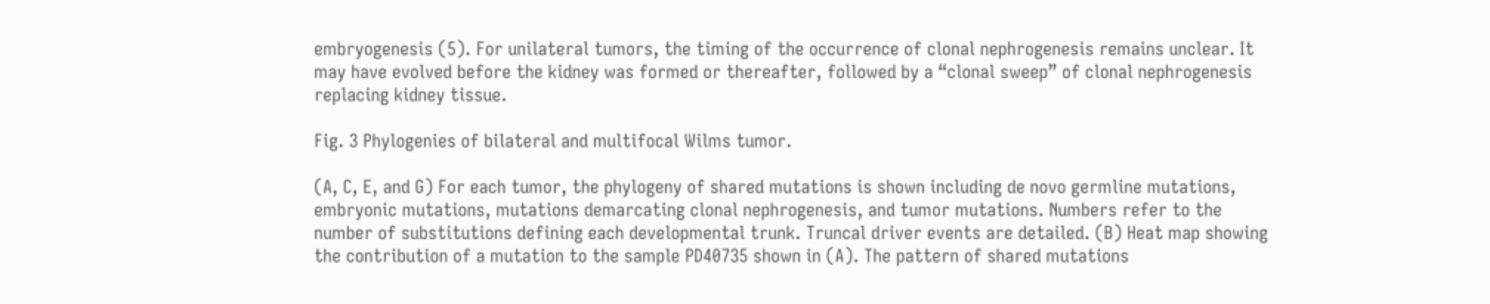embryogenesis (5). For unilateral tumors, the timing of the occurrence of clonal nephrogenesis remains unclear. It may have evolved before the kidney was formed or thereafter, followed by a “clonal sweep” of clonal nephrogenesis replacing kidney tissue.

Fig. 3 Phylogenies of bilateral and multifocal Wilms tumor.

(A, C, E, and G) For each tumor, the phylogeny of shared mutations is shown including de novo germline mutations, embryonic mutations, mutations demarcating clonal nephrogenesis, and tumor mutations. Numbers refer to the number of substitutions defining each developmental trunk. Truncal driver events are detailed. (B) Heat map showing the contribution of a mutation to the sample PD40735 shown in (A). The pattern of shared mutations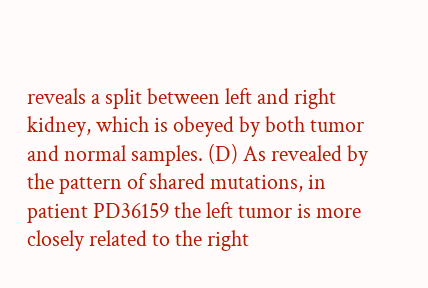reveals a split between left and right kidney, which is obeyed by both tumor and normal samples. (D) As revealed by the pattern of shared mutations, in patient PD36159 the left tumor is more closely related to the right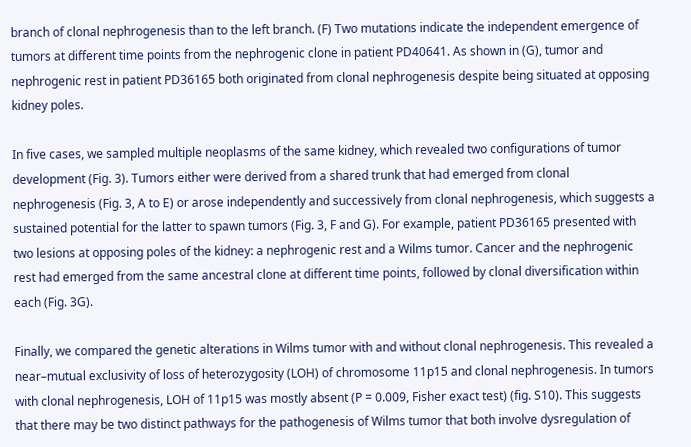branch of clonal nephrogenesis than to the left branch. (F) Two mutations indicate the independent emergence of tumors at different time points from the nephrogenic clone in patient PD40641. As shown in (G), tumor and nephrogenic rest in patient PD36165 both originated from clonal nephrogenesis despite being situated at opposing kidney poles.

In five cases, we sampled multiple neoplasms of the same kidney, which revealed two configurations of tumor development (Fig. 3). Tumors either were derived from a shared trunk that had emerged from clonal nephrogenesis (Fig. 3, A to E) or arose independently and successively from clonal nephrogenesis, which suggests a sustained potential for the latter to spawn tumors (Fig. 3, F and G). For example, patient PD36165 presented with two lesions at opposing poles of the kidney: a nephrogenic rest and a Wilms tumor. Cancer and the nephrogenic rest had emerged from the same ancestral clone at different time points, followed by clonal diversification within each (Fig. 3G).

Finally, we compared the genetic alterations in Wilms tumor with and without clonal nephrogenesis. This revealed a near–mutual exclusivity of loss of heterozygosity (LOH) of chromosome 11p15 and clonal nephrogenesis. In tumors with clonal nephrogenesis, LOH of 11p15 was mostly absent (P = 0.009, Fisher exact test) (fig. S10). This suggests that there may be two distinct pathways for the pathogenesis of Wilms tumor that both involve dysregulation of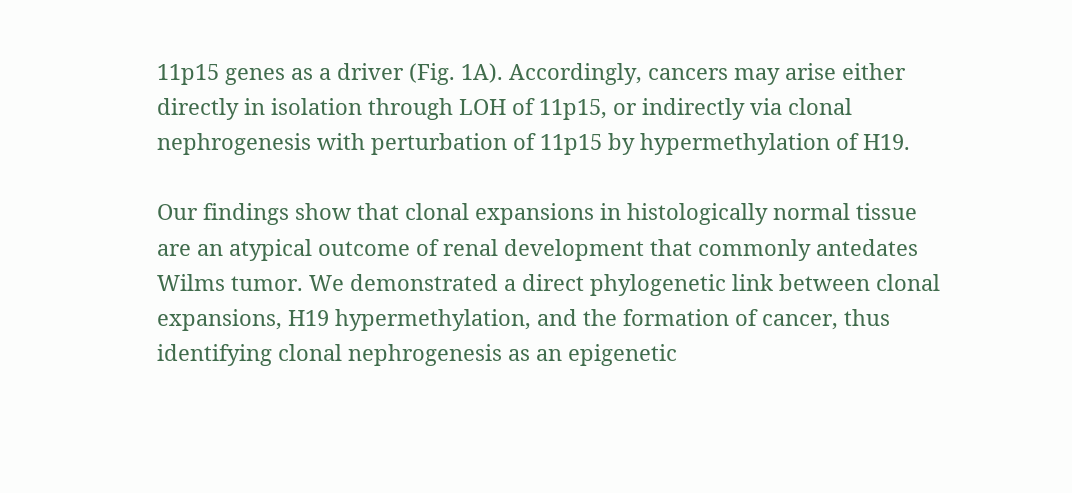11p15 genes as a driver (Fig. 1A). Accordingly, cancers may arise either directly in isolation through LOH of 11p15, or indirectly via clonal nephrogenesis with perturbation of 11p15 by hypermethylation of H19.

Our findings show that clonal expansions in histologically normal tissue are an atypical outcome of renal development that commonly antedates Wilms tumor. We demonstrated a direct phylogenetic link between clonal expansions, H19 hypermethylation, and the formation of cancer, thus identifying clonal nephrogenesis as an epigenetic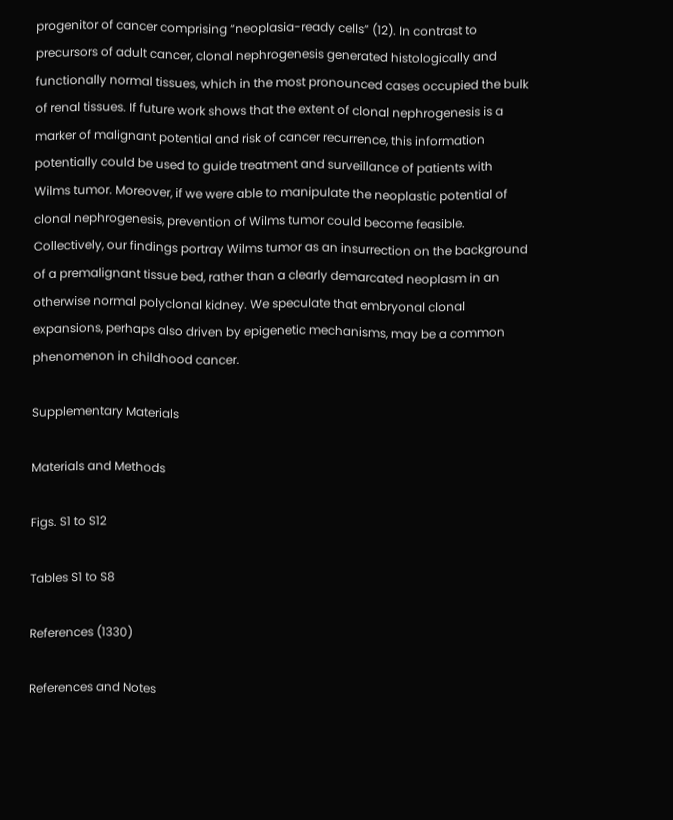progenitor of cancer comprising “neoplasia-ready cells” (12). In contrast to precursors of adult cancer, clonal nephrogenesis generated histologically and functionally normal tissues, which in the most pronounced cases occupied the bulk of renal tissues. If future work shows that the extent of clonal nephrogenesis is a marker of malignant potential and risk of cancer recurrence, this information potentially could be used to guide treatment and surveillance of patients with Wilms tumor. Moreover, if we were able to manipulate the neoplastic potential of clonal nephrogenesis, prevention of Wilms tumor could become feasible. Collectively, our findings portray Wilms tumor as an insurrection on the background of a premalignant tissue bed, rather than a clearly demarcated neoplasm in an otherwise normal polyclonal kidney. We speculate that embryonal clonal expansions, perhaps also driven by epigenetic mechanisms, may be a common phenomenon in childhood cancer.

Supplementary Materials

Materials and Methods

Figs. S1 to S12

Tables S1 to S8

References (1330)

References and Notes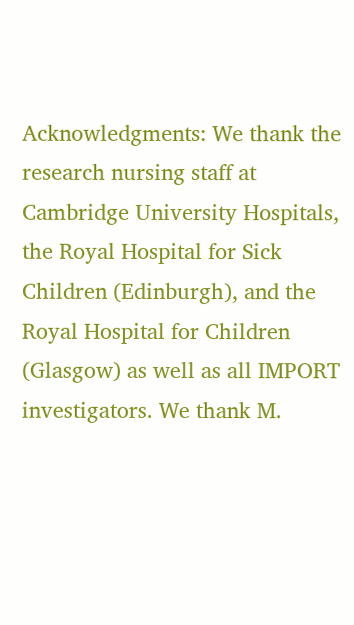Acknowledgments: We thank the research nursing staff at Cambridge University Hospitals, the Royal Hospital for Sick Children (Edinburgh), and the Royal Hospital for Children (Glasgow) as well as all IMPORT investigators. We thank M.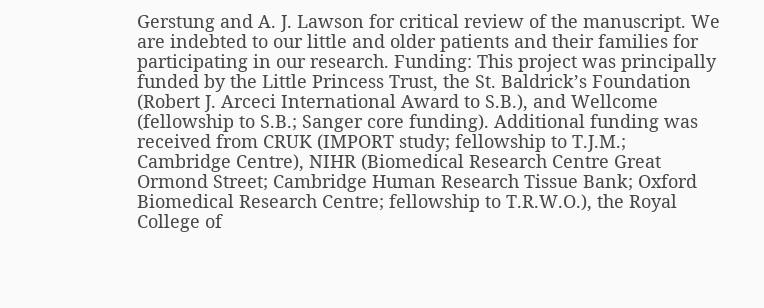Gerstung and A. J. Lawson for critical review of the manuscript. We are indebted to our little and older patients and their families for participating in our research. Funding: This project was principally funded by the Little Princess Trust, the St. Baldrick’s Foundation (Robert J. Arceci International Award to S.B.), and Wellcome (fellowship to S.B.; Sanger core funding). Additional funding was received from CRUK (IMPORT study; fellowship to T.J.M.; Cambridge Centre), NIHR (Biomedical Research Centre Great Ormond Street; Cambridge Human Research Tissue Bank; Oxford Biomedical Research Centre; fellowship to T.R.W.O.), the Royal College of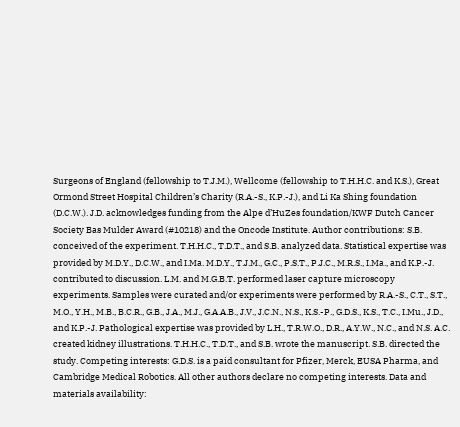Surgeons of England (fellowship to T.J.M.), Wellcome (fellowship to T.H.H.C. and K.S.), Great Ormond Street Hospital Children’s Charity (R.A.-S., K.P.-J.), and Li Ka Shing foundation (D.C.W.). J.D. acknowledges funding from the Alpe d’HuZes foundation/KWF Dutch Cancer Society Bas Mulder Award (#10218) and the Oncode Institute. Author contributions: S.B. conceived of the experiment. T.H.H.C., T.D.T., and S.B. analyzed data. Statistical expertise was provided by M.D.Y., D.C.W., and I.Ma. M.D.Y., T.J.M., G.C., P.S.T., P.J.C., M.R.S., I.Ma., and K.P.-J. contributed to discussion. L.M. and M.G.B.T. performed laser capture microscopy experiments. Samples were curated and/or experiments were performed by R.A.-S., C.T., S.T., M.O., Y.H., M.B., B.C.R., G.B., J.A., M.J., G.A.A.B., J.V., J.C.N., N.S., K.S.-P., G.D.S., K.S., T.C., I.Mu., J.D., and K.P.-J. Pathological expertise was provided by L.H., T.R.W.O., D.R., A.Y.W., N.C., and N.S. A.C. created kidney illustrations. T.H.H.C., T.D.T., and S.B. wrote the manuscript. S.B. directed the study. Competing interests: G.D.S. is a paid consultant for Pfizer, Merck, EUSA Pharma, and Cambridge Medical Robotics. All other authors declare no competing interests. Data and materials availability: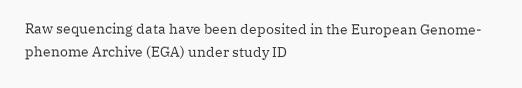Raw sequencing data have been deposited in the European Genome-phenome Archive (EGA) under study ID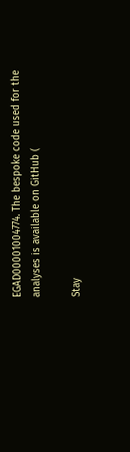EGAD00001004774. The bespoke code used for the analyses is available on GitHub (

Stay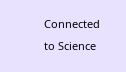Connected to Science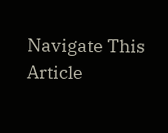Navigate This Article